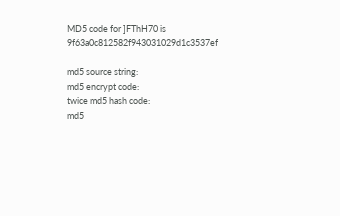MD5 code for ]FThH70 is 9f63a0c812582f943031029d1c3537ef

md5 source string:
md5 encrypt code:
twice md5 hash code:
md5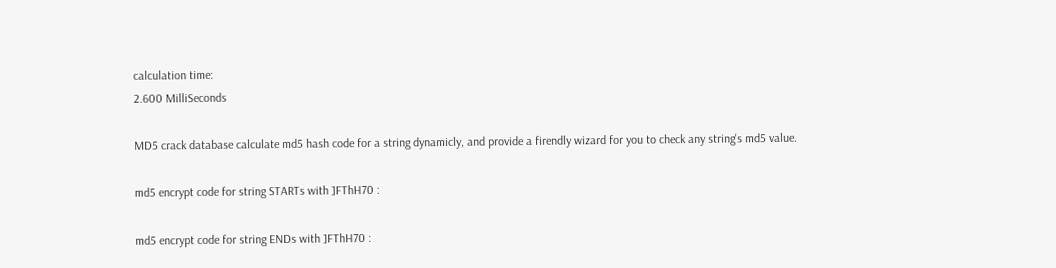calculation time:
2.600 MilliSeconds

MD5 crack database calculate md5 hash code for a string dynamicly, and provide a firendly wizard for you to check any string's md5 value.

md5 encrypt code for string STARTs with ]FThH70 :

md5 encrypt code for string ENDs with ]FThH70 :